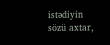istədiyin sözü axtar,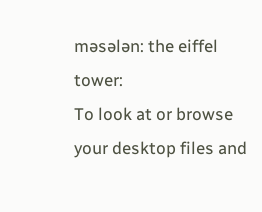məsələn: the eiffel tower:
To look at or browse your desktop files and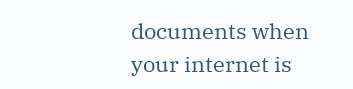documents when your internet is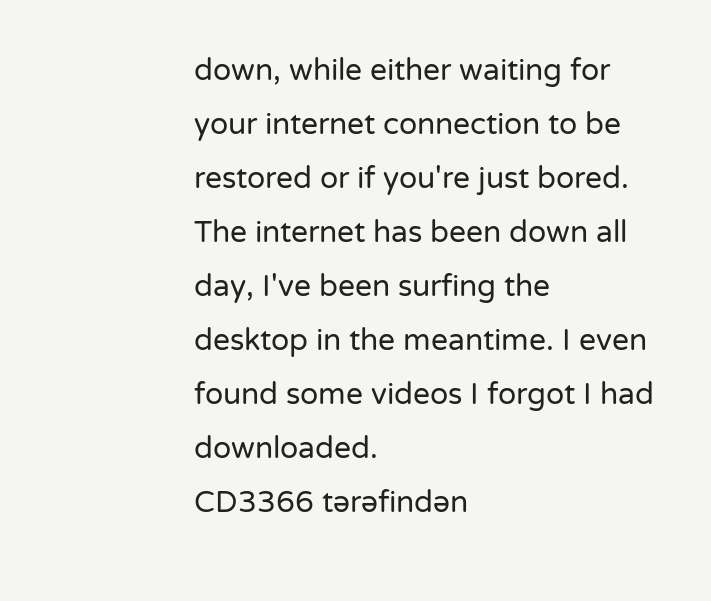down, while either waiting for your internet connection to be restored or if you're just bored.
The internet has been down all day, I've been surfing the desktop in the meantime. I even found some videos I forgot I had downloaded.
CD3366 tərəfindən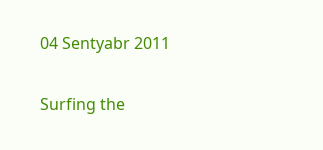04 Sentyabr 2011

Surfing the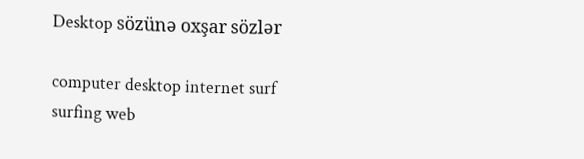Desktop sözünə oxşar sözlər

computer desktop internet surf surfing web